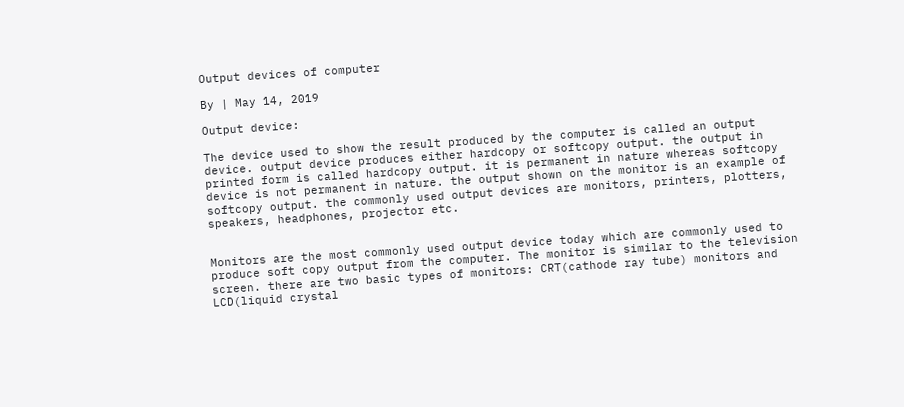Output devices of computer

By | May 14, 2019

Output device:

The device used to show the result produced by the computer is called an output device. output device produces either hardcopy or softcopy output. the output in printed form is called hardcopy output. it is permanent in nature whereas softcopy device is not permanent in nature. the output shown on the monitor is an example of softcopy output. the commonly used output devices are monitors, printers, plotters, speakers, headphones, projector etc.


Monitors are the most commonly used output device today which are commonly used to produce soft copy output from the computer. The monitor is similar to the television screen. there are two basic types of monitors: CRT(cathode ray tube) monitors and LCD(liquid crystal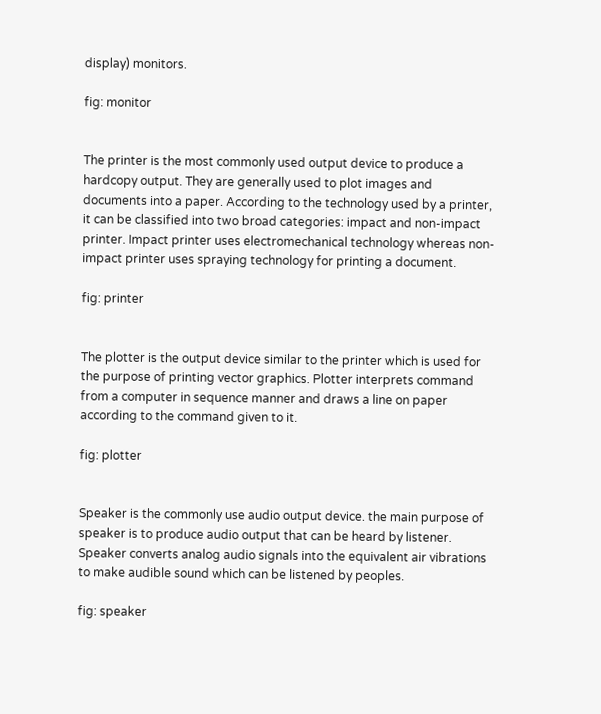display) monitors.

fig: monitor


The printer is the most commonly used output device to produce a hardcopy output. They are generally used to plot images and documents into a paper. According to the technology used by a printer, it can be classified into two broad categories: impact and non-impact printer. Impact printer uses electromechanical technology whereas non-impact printer uses spraying technology for printing a document.

fig: printer


The plotter is the output device similar to the printer which is used for the purpose of printing vector graphics. Plotter interprets command from a computer in sequence manner and draws a line on paper according to the command given to it.

fig: plotter


Speaker is the commonly use audio output device. the main purpose of speaker is to produce audio output that can be heard by listener. Speaker converts analog audio signals into the equivalent air vibrations to make audible sound which can be listened by peoples.

fig: speaker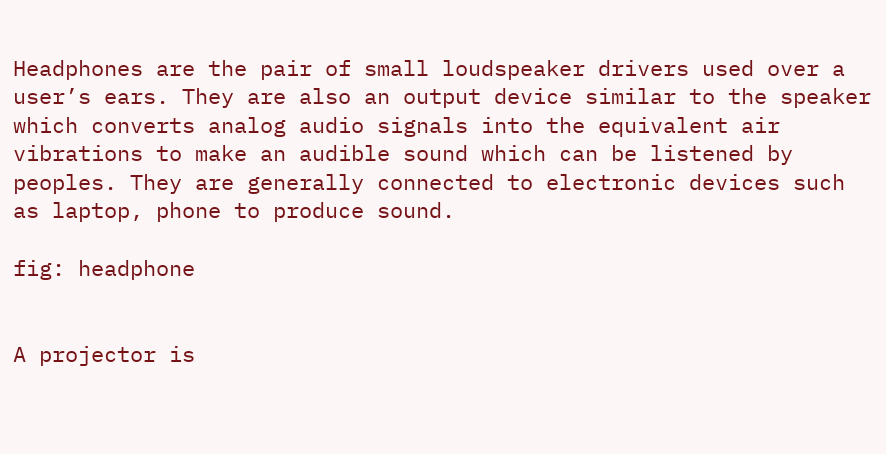Headphones are the pair of small loudspeaker drivers used over a user’s ears. They are also an output device similar to the speaker which converts analog audio signals into the equivalent air vibrations to make an audible sound which can be listened by peoples. They are generally connected to electronic devices such as laptop, phone to produce sound.

fig: headphone


A projector is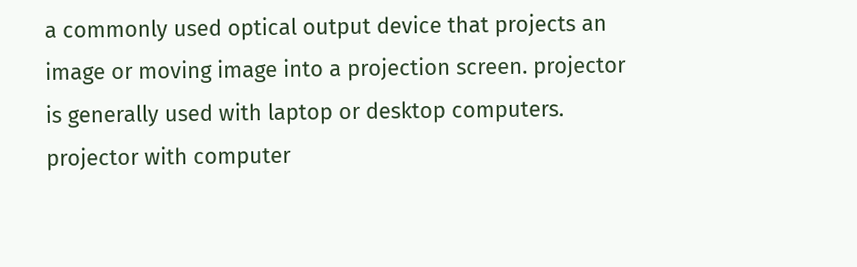a commonly used optical output device that projects an image or moving image into a projection screen. projector is generally used with laptop or desktop computers. projector with computer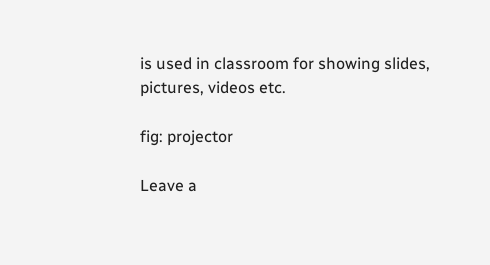is used in classroom for showing slides, pictures, videos etc.

fig: projector

Leave a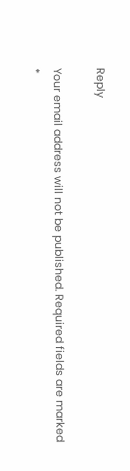Reply

Your email address will not be published. Required fields are marked *